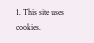1. This site uses cookies.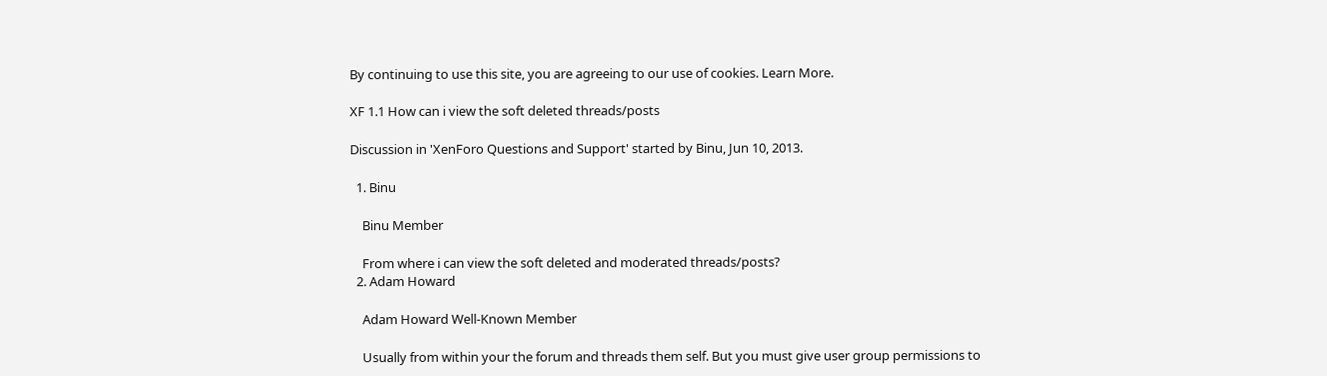By continuing to use this site, you are agreeing to our use of cookies. Learn More.

XF 1.1 How can i view the soft deleted threads/posts

Discussion in 'XenForo Questions and Support' started by Binu, Jun 10, 2013.

  1. Binu

    Binu Member

    From where i can view the soft deleted and moderated threads/posts?
  2. Adam Howard

    Adam Howard Well-Known Member

    Usually from within your the forum and threads them self. But you must give user group permissions to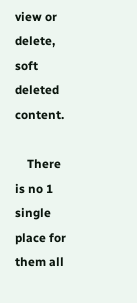view or delete, soft deleted content.

    There is no 1 single place for them all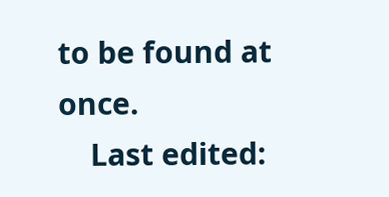to be found at once.
    Last edited: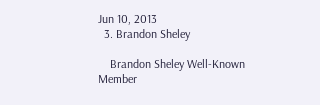Jun 10, 2013
  3. Brandon Sheley

    Brandon Sheley Well-Known Member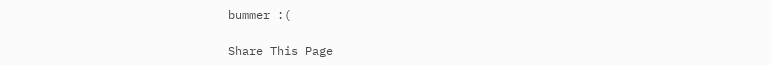bummer :(

Share This Page